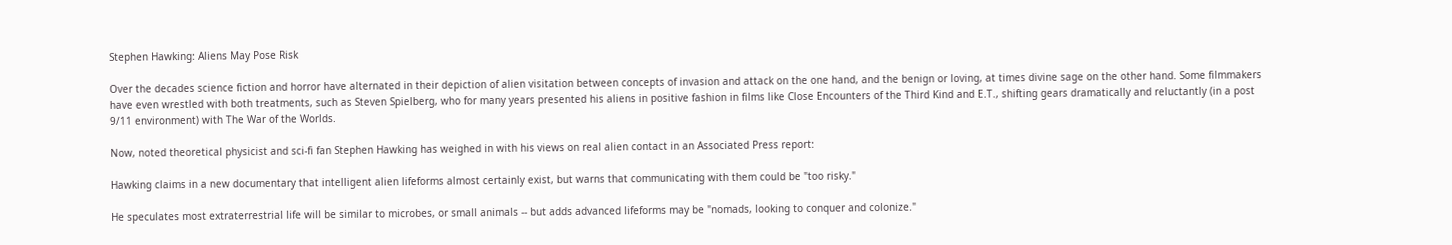Stephen Hawking: Aliens May Pose Risk

Over the decades science fiction and horror have alternated in their depiction of alien visitation between concepts of invasion and attack on the one hand, and the benign or loving, at times divine sage on the other hand. Some filmmakers have even wrestled with both treatments, such as Steven Spielberg, who for many years presented his aliens in positive fashion in films like Close Encounters of the Third Kind and E.T., shifting gears dramatically and reluctantly (in a post 9/11 environment) with The War of the Worlds.

Now, noted theoretical physicist and sci-fi fan Stephen Hawking has weighed in with his views on real alien contact in an Associated Press report:

Hawking claims in a new documentary that intelligent alien lifeforms almost certainly exist, but warns that communicating with them could be "too risky."

He speculates most extraterrestrial life will be similar to microbes, or small animals -- but adds advanced lifeforms may be "nomads, looking to conquer and colonize."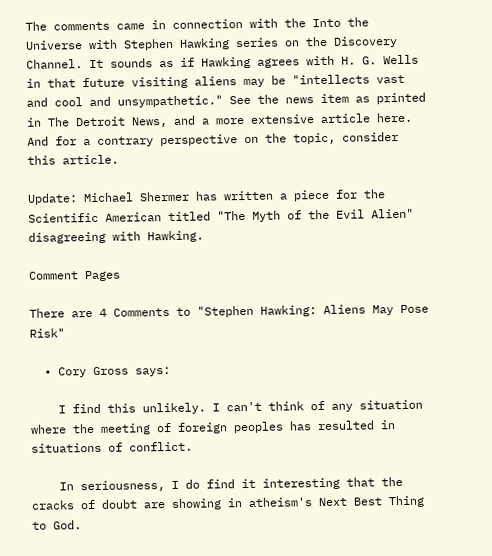The comments came in connection with the Into the Universe with Stephen Hawking series on the Discovery Channel. It sounds as if Hawking agrees with H. G. Wells in that future visiting aliens may be "intellects vast and cool and unsympathetic." See the news item as printed in The Detroit News, and a more extensive article here. And for a contrary perspective on the topic, consider this article.

Update: Michael Shermer has written a piece for the Scientific American titled "The Myth of the Evil Alien" disagreeing with Hawking.

Comment Pages

There are 4 Comments to "Stephen Hawking: Aliens May Pose Risk"

  • Cory Gross says:

    I find this unlikely. I can't think of any situation where the meeting of foreign peoples has resulted in situations of conflict.

    In seriousness, I do find it interesting that the cracks of doubt are showing in atheism's Next Best Thing to God.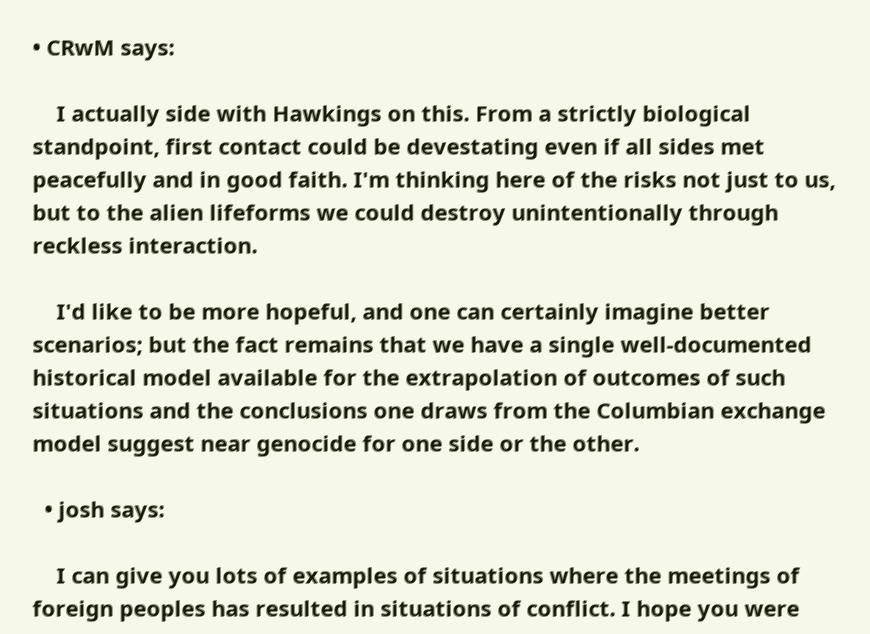• CRwM says:

    I actually side with Hawkings on this. From a strictly biological standpoint, first contact could be devestating even if all sides met peacefully and in good faith. I'm thinking here of the risks not just to us, but to the alien lifeforms we could destroy unintentionally through reckless interaction.

    I'd like to be more hopeful, and one can certainly imagine better scenarios; but the fact remains that we have a single well-documented historical model available for the extrapolation of outcomes of such situations and the conclusions one draws from the Columbian exchange model suggest near genocide for one side or the other.

  • josh says:

    I can give you lots of examples of situations where the meetings of foreign peoples has resulted in situations of conflict. I hope you were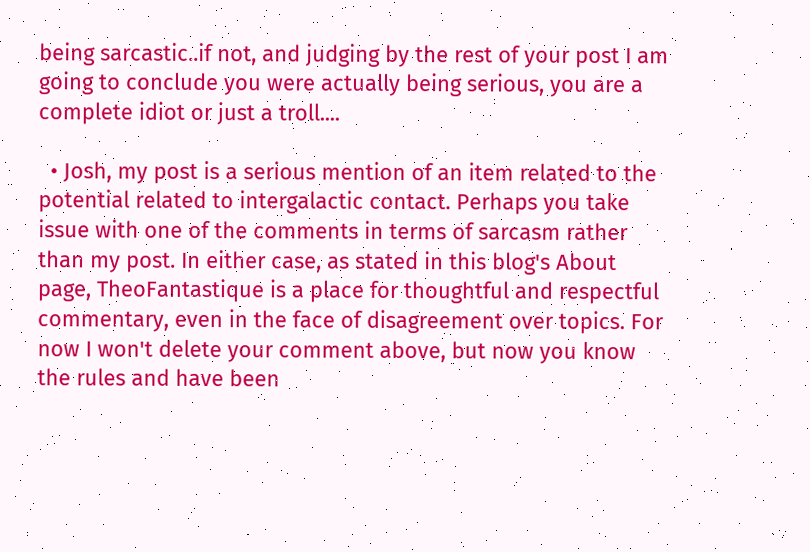being sarcastic..if not, and judging by the rest of your post I am going to conclude you were actually being serious, you are a complete idiot or just a troll....

  • Josh, my post is a serious mention of an item related to the potential related to intergalactic contact. Perhaps you take issue with one of the comments in terms of sarcasm rather than my post. In either case, as stated in this blog's About page, TheoFantastique is a place for thoughtful and respectful commentary, even in the face of disagreement over topics. For now I won't delete your comment above, but now you know the rules and have been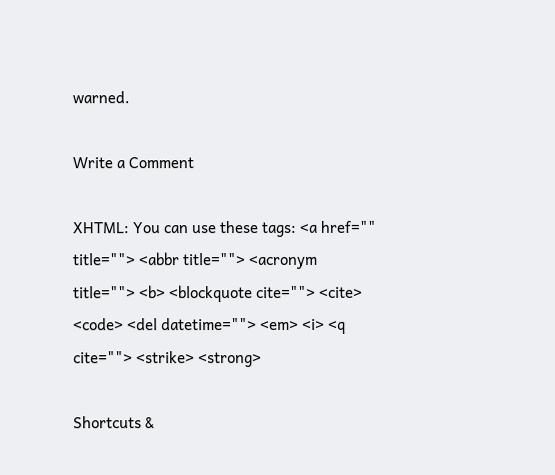warned.

Write a Comment

XHTML: You can use these tags: <a href="" title=""> <abbr title=""> <acronym title=""> <b> <blockquote cite=""> <cite> <code> <del datetime=""> <em> <i> <q cite=""> <strike> <strong>

Shortcuts &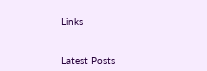Links


Latest Posts